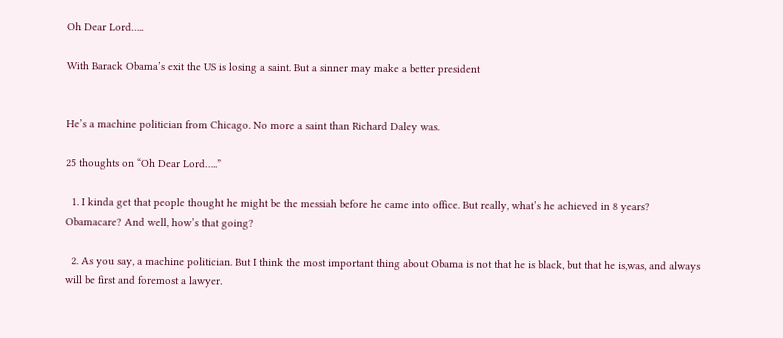Oh Dear Lord…..

With Barack Obama’s exit the US is losing a saint. But a sinner may make a better president


He’s a machine politician from Chicago. No more a saint than Richard Daley was.

25 thoughts on “Oh Dear Lord…..”

  1. I kinda get that people thought he might be the messiah before he came into office. But really, what’s he achieved in 8 years? Obamacare? And well, how’s that going?

  2. As you say, a machine politician. But I think the most important thing about Obama is not that he is black, but that he is,was, and always will be first and foremost a lawyer.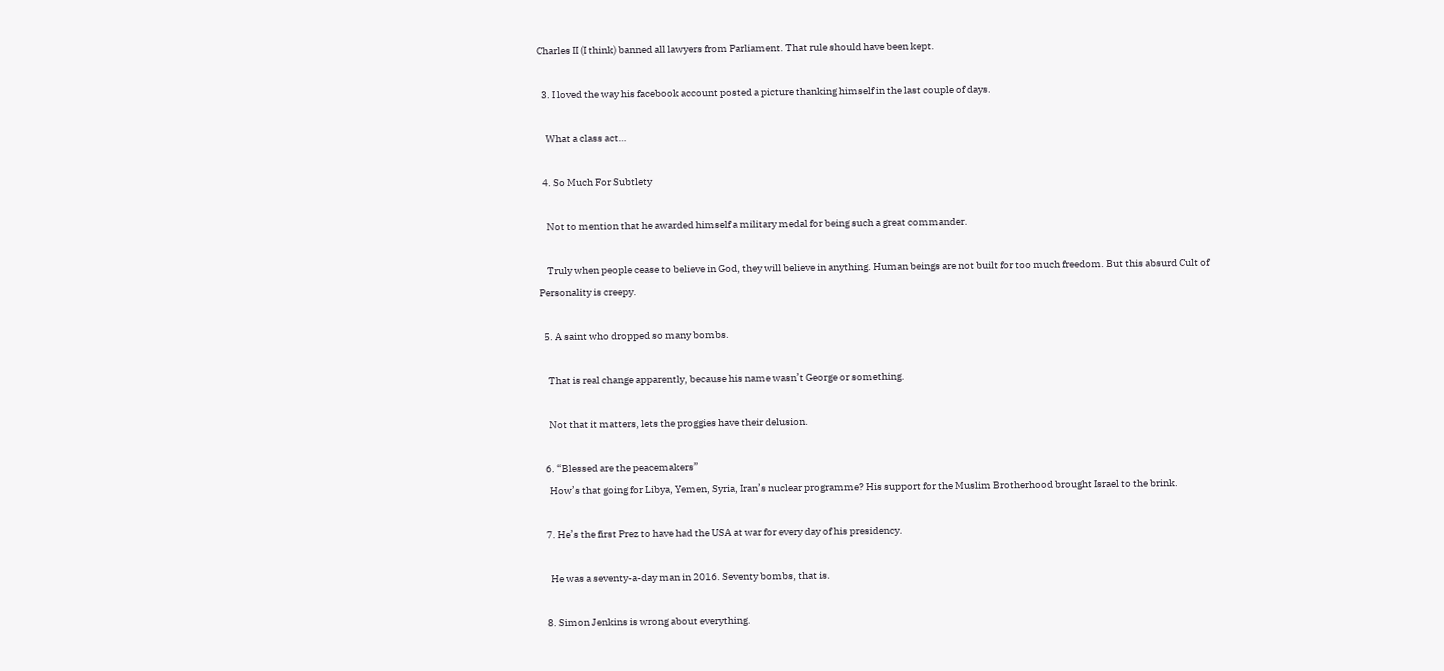Charles II (I think) banned all lawyers from Parliament. That rule should have been kept.

  3. I loved the way his facebook account posted a picture thanking himself in the last couple of days.

    What a class act…

  4. So Much For Subtlety

    Not to mention that he awarded himself a military medal for being such a great commander.

    Truly when people cease to believe in God, they will believe in anything. Human beings are not built for too much freedom. But this absurd Cult of Personality is creepy.

  5. A saint who dropped so many bombs.

    That is real change apparently, because his name wasn’t George or something.

    Not that it matters, lets the proggies have their delusion.

  6. “Blessed are the peacemakers”
    How’s that going for Libya, Yemen, Syria, Iran’s nuclear programme? His support for the Muslim Brotherhood brought Israel to the brink.

  7. He’s the first Prez to have had the USA at war for every day of his presidency.

    He was a seventy-a-day man in 2016. Seventy bombs, that is.

  8. Simon Jenkins is wrong about everything.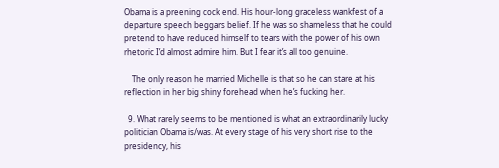Obama is a preening cock end. His hour-long graceless wankfest of a departure speech beggars belief. If he was so shameless that he could pretend to have reduced himself to tears with the power of his own rhetoric I’d almost admire him. But I fear it’s all too genuine.

    The only reason he married Michelle is that so he can stare at his reflection in her big shiny forehead when he’s fucking her.

  9. What rarely seems to be mentioned is what an extraordinarily lucky politician Obama is/was. At every stage of his very short rise to the presidency, his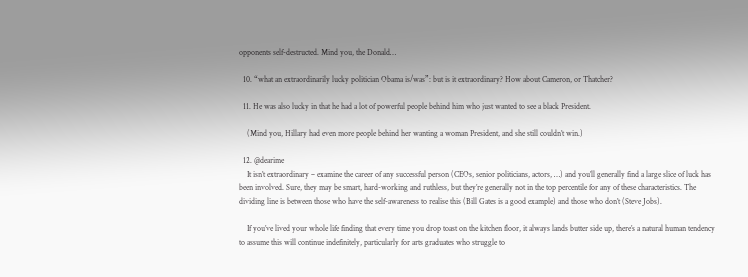opponents self-destructed. Mind you, the Donald…

  10. “what an extraordinarily lucky politician Obama is/was”: but is it extraordinary? How about Cameron, or Thatcher?

  11. He was also lucky in that he had a lot of powerful people behind him who just wanted to see a black President.

    (Mind you, Hillary had even more people behind her wanting a woman President, and she still couldn’t win.)

  12. @dearime
    It isn’t extraordinary – examine the career of any successful person (CEOs, senior politicians, actors, …) and you’ll generally find a large slice of luck has been involved. Sure, they may be smart, hard-working and ruthless, but they’re generally not in the top percentile for any of these characteristics. The dividing line is between those who have the self-awareness to realise this (Bill Gates is a good example) and those who don’t (Steve Jobs).

    If you’ve lived your whole life finding that every time you drop toast on the kitchen floor, it always lands butter side up, there’s a natural human tendency to assume this will continue indefinitely, particularly for arts graduates who struggle to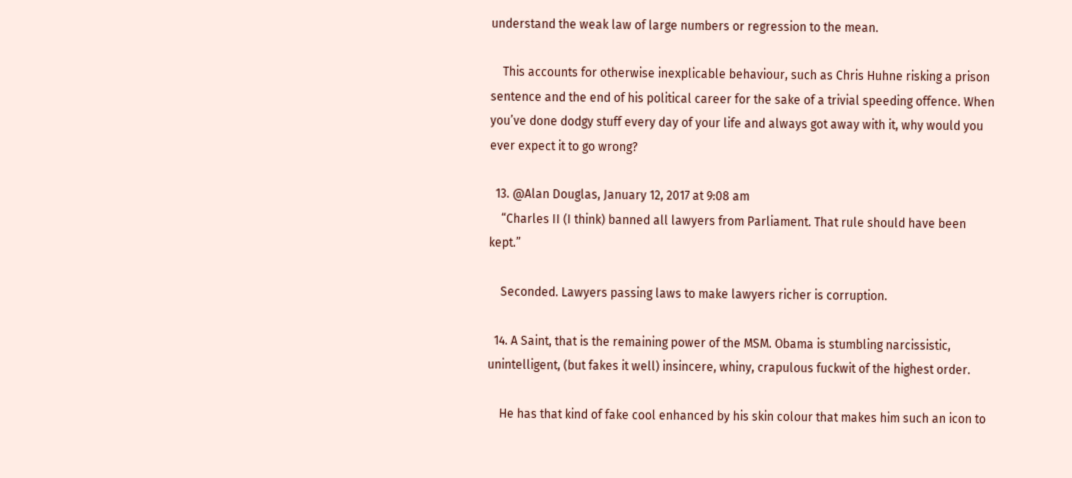understand the weak law of large numbers or regression to the mean.

    This accounts for otherwise inexplicable behaviour, such as Chris Huhne risking a prison sentence and the end of his political career for the sake of a trivial speeding offence. When you’ve done dodgy stuff every day of your life and always got away with it, why would you ever expect it to go wrong?

  13. @Alan Douglas, January 12, 2017 at 9:08 am
    “Charles II (I think) banned all lawyers from Parliament. That rule should have been kept.”

    Seconded. Lawyers passing laws to make lawyers richer is corruption.

  14. A Saint, that is the remaining power of the MSM. Obama is stumbling narcissistic, unintelligent, (but fakes it well) insincere, whiny, crapulous fuckwit of the highest order.

    He has that kind of fake cool enhanced by his skin colour that makes him such an icon to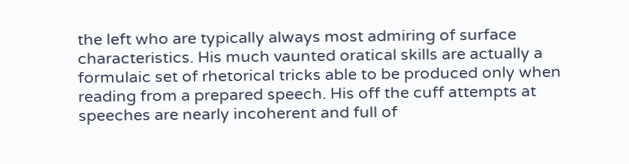the left who are typically always most admiring of surface characteristics. His much vaunted oratical skills are actually a formulaic set of rhetorical tricks able to be produced only when reading from a prepared speech. His off the cuff attempts at speeches are nearly incoherent and full of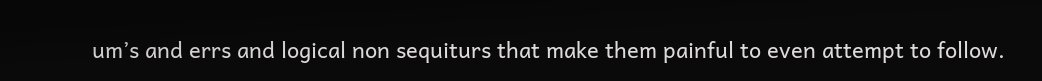um’s and errs and logical non sequiturs that make them painful to even attempt to follow.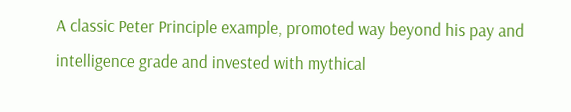A classic Peter Principle example, promoted way beyond his pay and intelligence grade and invested with mythical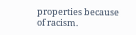properties because of racism.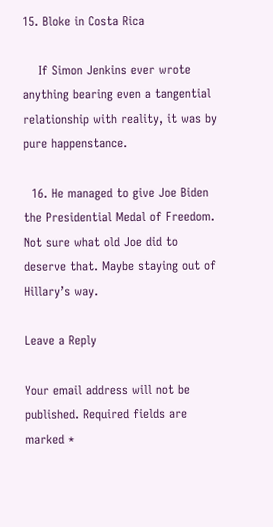15. Bloke in Costa Rica

    If Simon Jenkins ever wrote anything bearing even a tangential relationship with reality, it was by pure happenstance.

  16. He managed to give Joe Biden the Presidential Medal of Freedom. Not sure what old Joe did to deserve that. Maybe staying out of Hillary’s way.

Leave a Reply

Your email address will not be published. Required fields are marked *